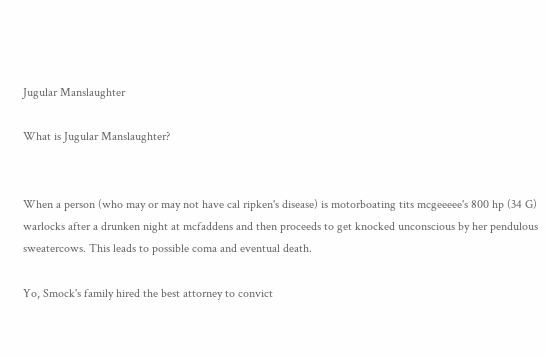Jugular Manslaughter

What is Jugular Manslaughter?


When a person (who may or may not have cal ripken's disease) is motorboating tits mcgeeeee's 800 hp (34 G) warlocks after a drunken night at mcfaddens and then proceeds to get knocked unconscious by her pendulous sweatercows. This leads to possible coma and eventual death.

Yo, Smock's family hired the best attorney to convict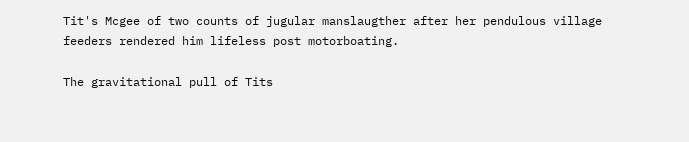Tit's Mcgee of two counts of jugular manslaugther after her pendulous village feeders rendered him lifeless post motorboating.

The gravitational pull of Tits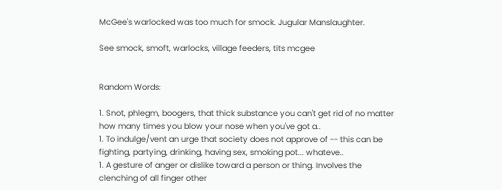McGee's warlocked was too much for smock. Jugular Manslaughter.

See smock, smoft, warlocks, village feeders, tits mcgee


Random Words:

1. Snot, phlegm, boogers, that thick substance you can't get rid of no matter how many times you blow your nose when you've got a..
1. To indulge/vent an urge that society does not approve of -- this can be fighting, partying, drinking, having sex, smoking pot... whateve..
1. A gesture of anger or dislike toward a person or thing. Involves the clenching of all finger other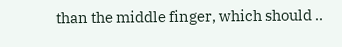than the middle finger, which should ..